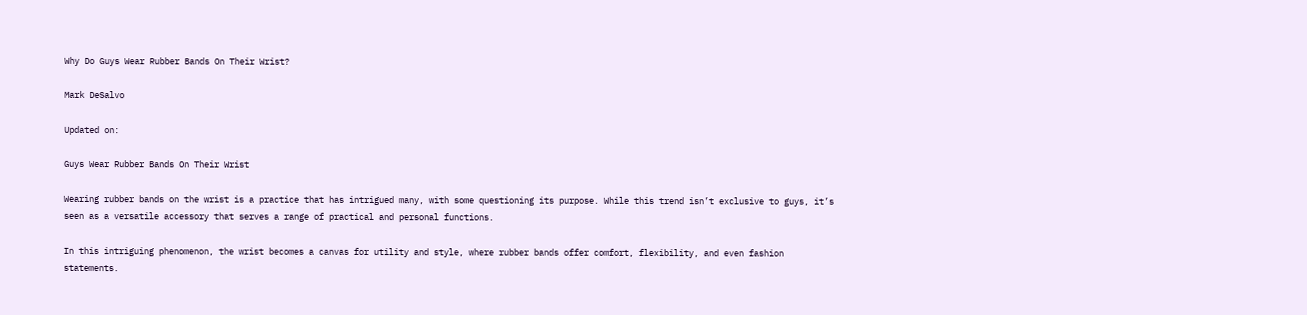Why Do Guys Wear Rubber Bands On Their Wrist?

Mark DeSalvo

Updated on:

Guys Wear Rubber Bands On Their Wrist

Wearing rubber bands on the wrist is a practice that has intrigued many, with some questioning its purpose. While this trend isn’t exclusive to guys, it’s seen as a versatile accessory that serves a range of practical and personal functions.

In this intriguing phenomenon, the wrist becomes a canvas for utility and style, where rubber bands offer comfort, flexibility, and even fashion statements.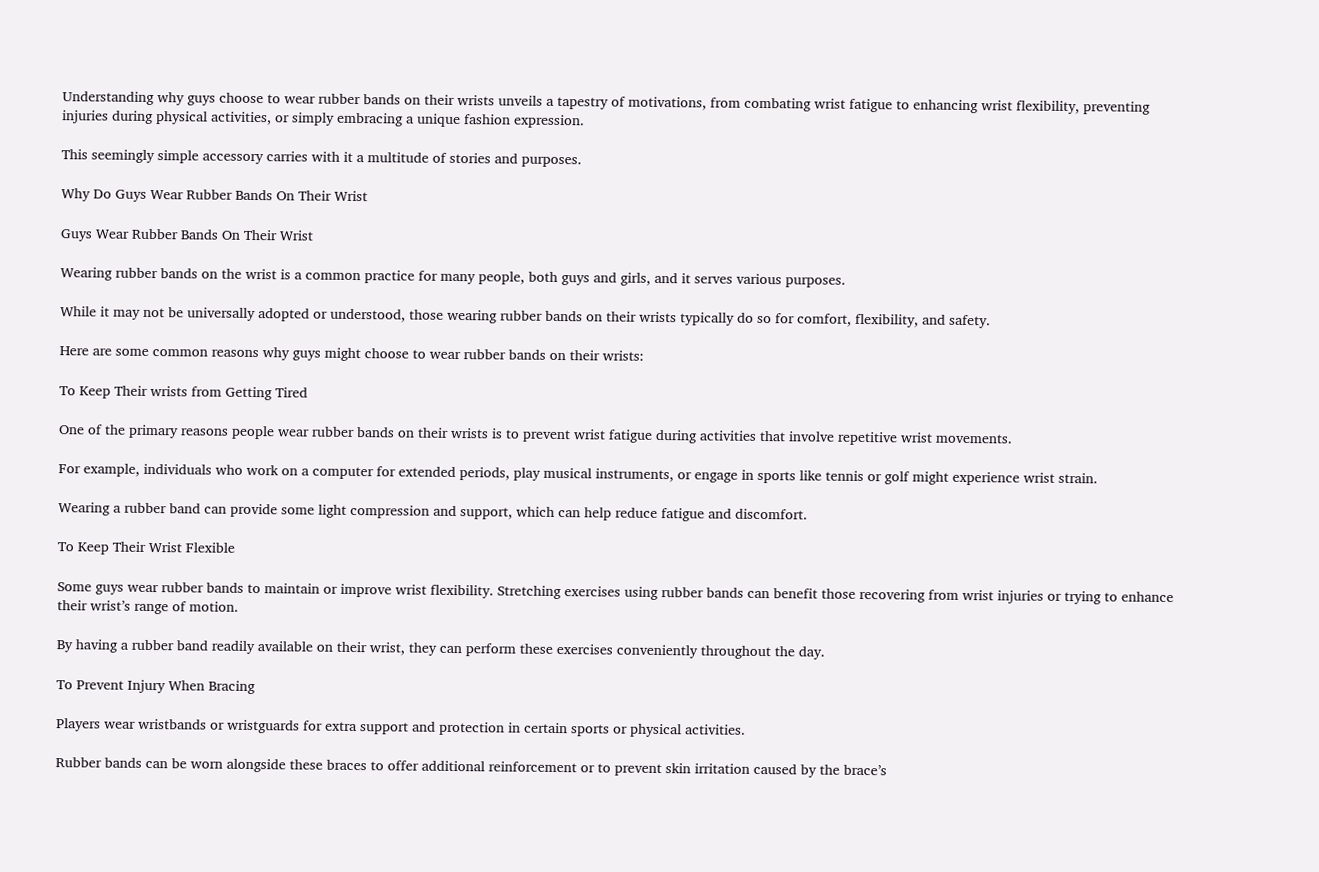Understanding why guys choose to wear rubber bands on their wrists unveils a tapestry of motivations, from combating wrist fatigue to enhancing wrist flexibility, preventing injuries during physical activities, or simply embracing a unique fashion expression.

This seemingly simple accessory carries with it a multitude of stories and purposes.

Why Do Guys Wear Rubber Bands On Their Wrist

Guys Wear Rubber Bands On Their Wrist

Wearing rubber bands on the wrist is a common practice for many people, both guys and girls, and it serves various purposes.

While it may not be universally adopted or understood, those wearing rubber bands on their wrists typically do so for comfort, flexibility, and safety.

Here are some common reasons why guys might choose to wear rubber bands on their wrists:

To Keep Their wrists from Getting Tired

One of the primary reasons people wear rubber bands on their wrists is to prevent wrist fatigue during activities that involve repetitive wrist movements.

For example, individuals who work on a computer for extended periods, play musical instruments, or engage in sports like tennis or golf might experience wrist strain.

Wearing a rubber band can provide some light compression and support, which can help reduce fatigue and discomfort.

To Keep Their Wrist Flexible

Some guys wear rubber bands to maintain or improve wrist flexibility. Stretching exercises using rubber bands can benefit those recovering from wrist injuries or trying to enhance their wrist’s range of motion.

By having a rubber band readily available on their wrist, they can perform these exercises conveniently throughout the day.

To Prevent Injury When Bracing

Players wear wristbands or wristguards for extra support and protection in certain sports or physical activities.

Rubber bands can be worn alongside these braces to offer additional reinforcement or to prevent skin irritation caused by the brace’s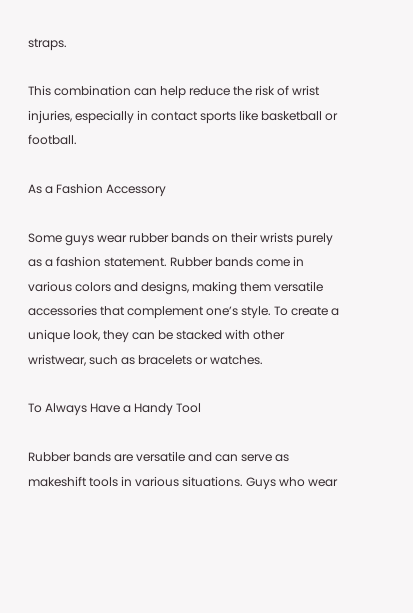straps.

This combination can help reduce the risk of wrist injuries, especially in contact sports like basketball or football.

As a Fashion Accessory

Some guys wear rubber bands on their wrists purely as a fashion statement. Rubber bands come in various colors and designs, making them versatile accessories that complement one’s style. To create a unique look, they can be stacked with other wristwear, such as bracelets or watches.

To Always Have a Handy Tool

Rubber bands are versatile and can serve as makeshift tools in various situations. Guys who wear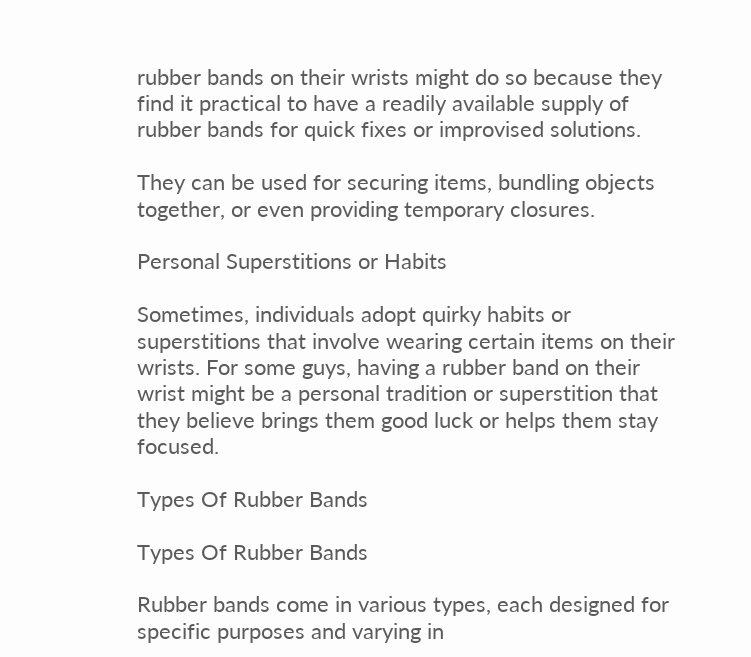rubber bands on their wrists might do so because they find it practical to have a readily available supply of rubber bands for quick fixes or improvised solutions.

They can be used for securing items, bundling objects together, or even providing temporary closures.

Personal Superstitions or Habits

Sometimes, individuals adopt quirky habits or superstitions that involve wearing certain items on their wrists. For some guys, having a rubber band on their wrist might be a personal tradition or superstition that they believe brings them good luck or helps them stay focused.

Types Of Rubber Bands

Types Of Rubber Bands

Rubber bands come in various types, each designed for specific purposes and varying in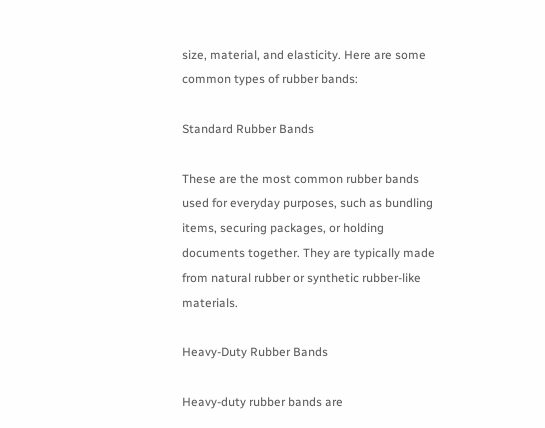size, material, and elasticity. Here are some common types of rubber bands:

Standard Rubber Bands

These are the most common rubber bands used for everyday purposes, such as bundling items, securing packages, or holding documents together. They are typically made from natural rubber or synthetic rubber-like materials.

Heavy-Duty Rubber Bands

Heavy-duty rubber bands are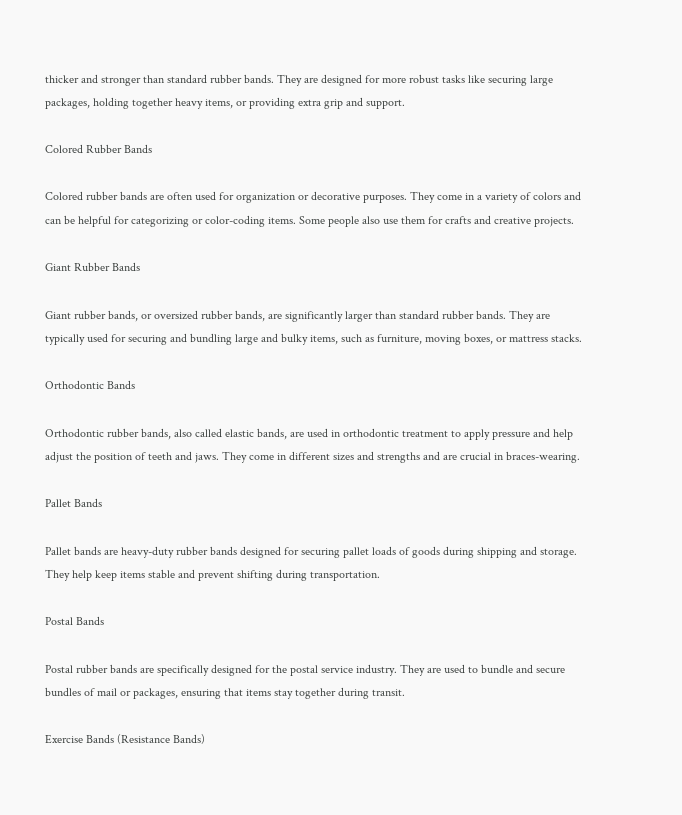thicker and stronger than standard rubber bands. They are designed for more robust tasks like securing large packages, holding together heavy items, or providing extra grip and support.

Colored Rubber Bands

Colored rubber bands are often used for organization or decorative purposes. They come in a variety of colors and can be helpful for categorizing or color-coding items. Some people also use them for crafts and creative projects.

Giant Rubber Bands

Giant rubber bands, or oversized rubber bands, are significantly larger than standard rubber bands. They are typically used for securing and bundling large and bulky items, such as furniture, moving boxes, or mattress stacks.

Orthodontic Bands

Orthodontic rubber bands, also called elastic bands, are used in orthodontic treatment to apply pressure and help adjust the position of teeth and jaws. They come in different sizes and strengths and are crucial in braces-wearing.

Pallet Bands

Pallet bands are heavy-duty rubber bands designed for securing pallet loads of goods during shipping and storage. They help keep items stable and prevent shifting during transportation.

Postal Bands

Postal rubber bands are specifically designed for the postal service industry. They are used to bundle and secure bundles of mail or packages, ensuring that items stay together during transit.

Exercise Bands (Resistance Bands)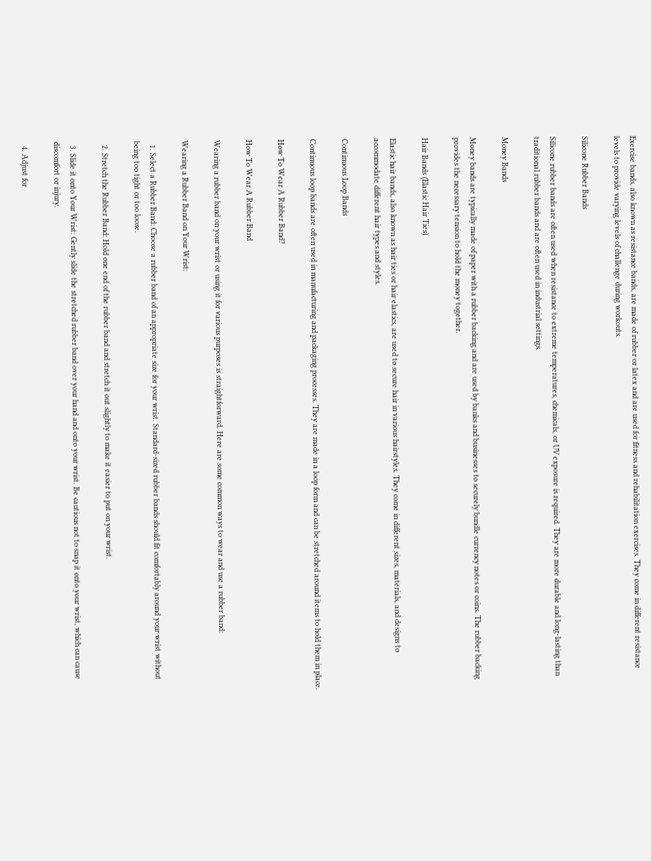Exercise bands, also known as resistance bands, are made of rubber or latex and are used for fitness and rehabilitation exercises. They come in different resistance levels to provide varying levels of challenge during workouts.

Silicone Rubber Bands

Silicone rubber bands are often used when resistance to extreme temperatures, chemicals, or UV exposure is required. They are more durable and long-lasting than traditional rubber bands and are often used in industrial settings.

Money Bands

Money bands are typically made of paper with a rubber backing and are used by banks and businesses to securely bundle currency notes or coins. The rubber backing provides the necessary tension to hold the money together.

Hair Bands (Elastic Hair Ties)

Elastic hair bands, also known as hair ties or hair elastics, are used to secure hair in various hairstyles. They come in different sizes, materials, and designs to accommodate different hair types and styles.

Continuous Loop Bands

Continuous loop bands are often used in manufacturing and packaging processes. They are made in a loop form and can be stretched around items to hold them in place.

How To Wear A Rubber Band?

How To Wear A Rubber Band

Wearing a rubber band on your wrist or using it for various purposes is straightforward. Here are some common ways to wear and use a rubber band:

Wearing a Rubber Band on Your Wrist:

  1. Select a Rubber Band: Choose a rubber band of an appropriate size for your wrist. Standard-sized rubber bands should fit comfortably around your wrist without being too tight or too loose.

  2. Stretch the Rubber Band: Hold one end of the rubber band and stretch it out slightly to make it easier to put on your wrist.

  3. Slide it onto Your Wrist: Gently slide the stretched rubber band over your hand and onto your wrist. Be cautious not to snap it onto your wrist, which can cause discomfort or injury.

  4. Adjust for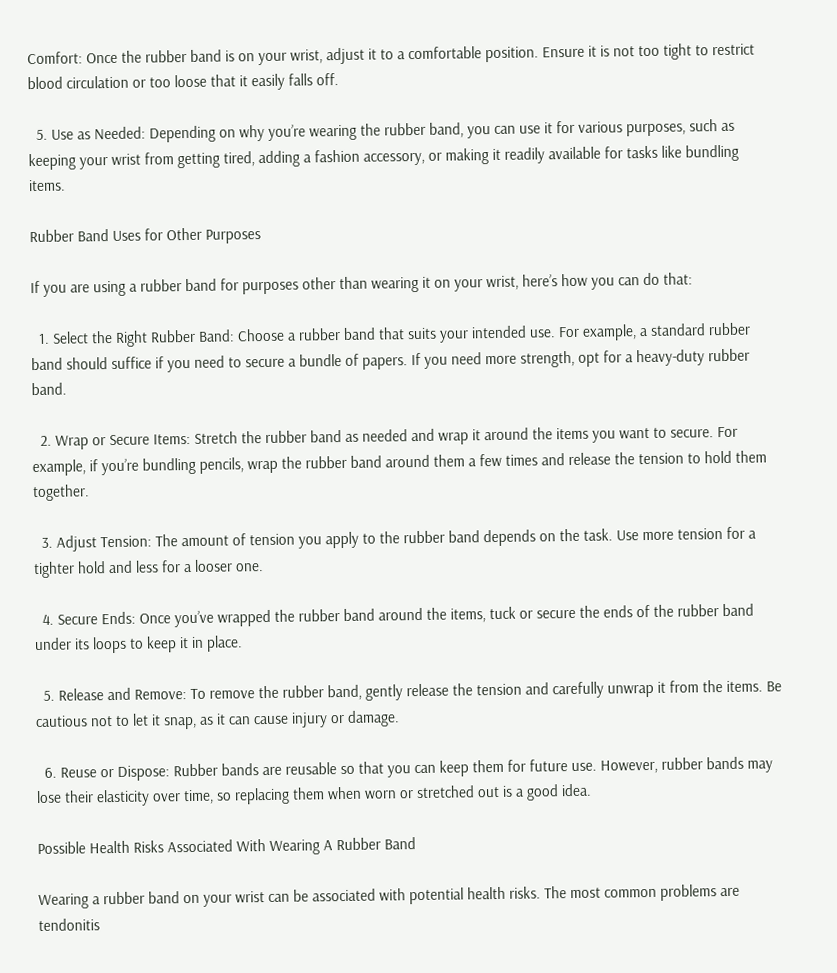Comfort: Once the rubber band is on your wrist, adjust it to a comfortable position. Ensure it is not too tight to restrict blood circulation or too loose that it easily falls off.

  5. Use as Needed: Depending on why you’re wearing the rubber band, you can use it for various purposes, such as keeping your wrist from getting tired, adding a fashion accessory, or making it readily available for tasks like bundling items.

Rubber Band Uses for Other Purposes

If you are using a rubber band for purposes other than wearing it on your wrist, here’s how you can do that:

  1. Select the Right Rubber Band: Choose a rubber band that suits your intended use. For example, a standard rubber band should suffice if you need to secure a bundle of papers. If you need more strength, opt for a heavy-duty rubber band.

  2. Wrap or Secure Items: Stretch the rubber band as needed and wrap it around the items you want to secure. For example, if you’re bundling pencils, wrap the rubber band around them a few times and release the tension to hold them together.

  3. Adjust Tension: The amount of tension you apply to the rubber band depends on the task. Use more tension for a tighter hold and less for a looser one.

  4. Secure Ends: Once you’ve wrapped the rubber band around the items, tuck or secure the ends of the rubber band under its loops to keep it in place.

  5. Release and Remove: To remove the rubber band, gently release the tension and carefully unwrap it from the items. Be cautious not to let it snap, as it can cause injury or damage.

  6. Reuse or Dispose: Rubber bands are reusable so that you can keep them for future use. However, rubber bands may lose their elasticity over time, so replacing them when worn or stretched out is a good idea.

Possible Health Risks Associated With Wearing A Rubber Band

Wearing a rubber band on your wrist can be associated with potential health risks. The most common problems are tendonitis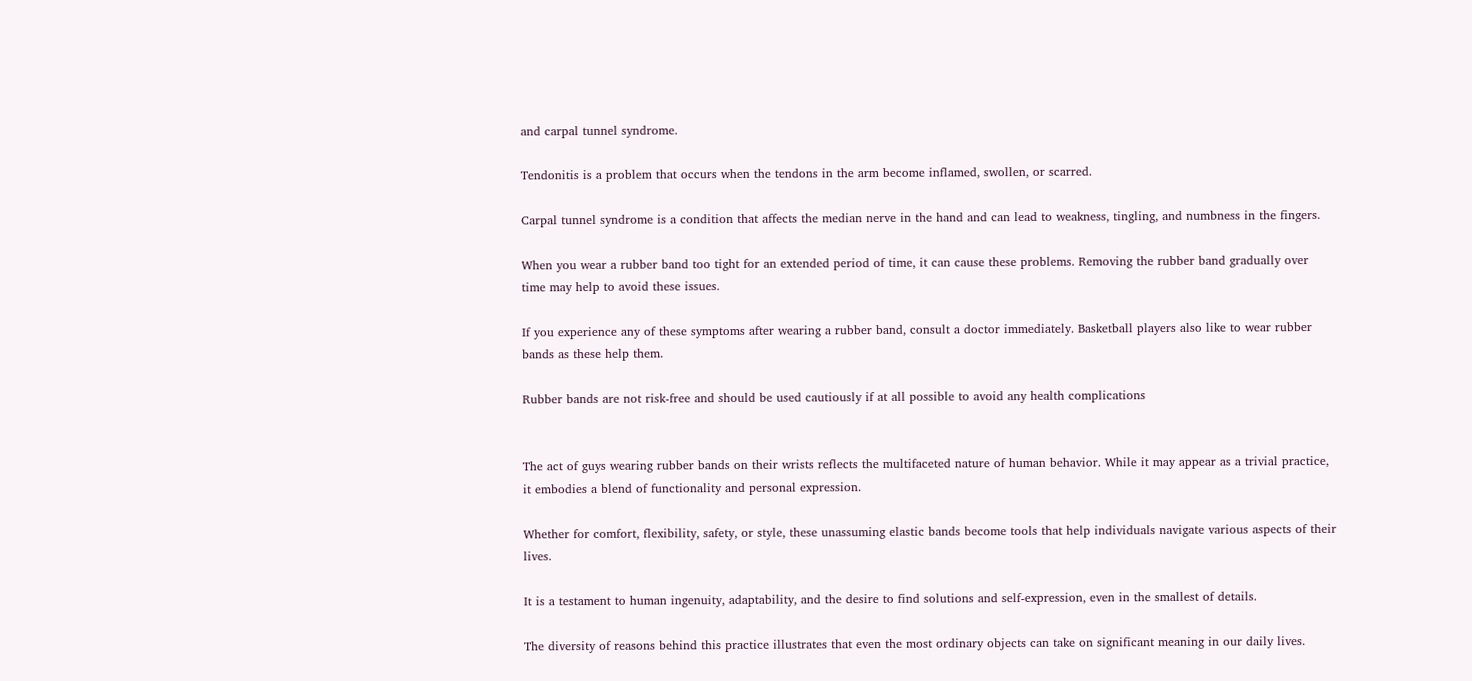and carpal tunnel syndrome.

Tendonitis is a problem that occurs when the tendons in the arm become inflamed, swollen, or scarred.

Carpal tunnel syndrome is a condition that affects the median nerve in the hand and can lead to weakness, tingling, and numbness in the fingers.

When you wear a rubber band too tight for an extended period of time, it can cause these problems. Removing the rubber band gradually over time may help to avoid these issues.

If you experience any of these symptoms after wearing a rubber band, consult a doctor immediately. Basketball players also like to wear rubber bands as these help them.

Rubber bands are not risk-free and should be used cautiously if at all possible to avoid any health complications


The act of guys wearing rubber bands on their wrists reflects the multifaceted nature of human behavior. While it may appear as a trivial practice, it embodies a blend of functionality and personal expression.

Whether for comfort, flexibility, safety, or style, these unassuming elastic bands become tools that help individuals navigate various aspects of their lives.

It is a testament to human ingenuity, adaptability, and the desire to find solutions and self-expression, even in the smallest of details.

The diversity of reasons behind this practice illustrates that even the most ordinary objects can take on significant meaning in our daily lives.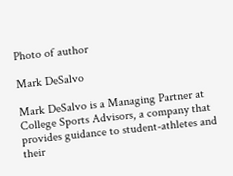Photo of author

Mark DeSalvo

Mark DeSalvo is a Managing Partner at College Sports Advisors, a company that provides guidance to student-athletes and their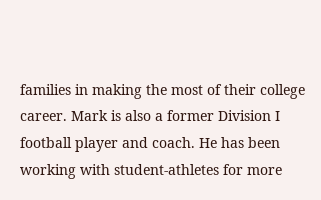families in making the most of their college career. Mark is also a former Division I football player and coach. He has been working with student-athletes for more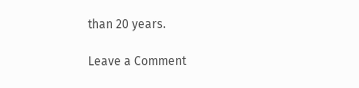than 20 years.

Leave a Comment